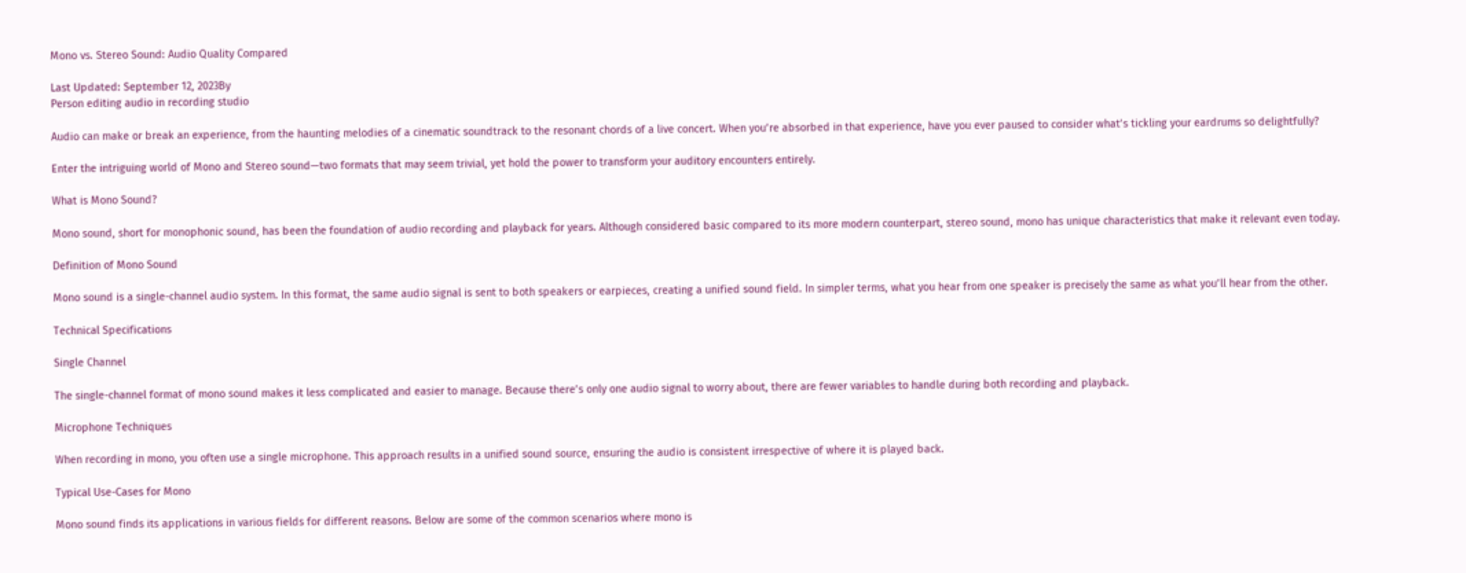Mono vs. Stereo Sound: Audio Quality Compared

Last Updated: September 12, 2023By
Person editing audio in recording studio

Audio can make or break an experience, from the haunting melodies of a cinematic soundtrack to the resonant chords of a live concert. When you’re absorbed in that experience, have you ever paused to consider what’s tickling your eardrums so delightfully?

Enter the intriguing world of Mono and Stereo sound—two formats that may seem trivial, yet hold the power to transform your auditory encounters entirely.

What is Mono Sound?

Mono sound, short for monophonic sound, has been the foundation of audio recording and playback for years. Although considered basic compared to its more modern counterpart, stereo sound, mono has unique characteristics that make it relevant even today.

Definition of Mono Sound

Mono sound is a single-channel audio system. In this format, the same audio signal is sent to both speakers or earpieces, creating a unified sound field. In simpler terms, what you hear from one speaker is precisely the same as what you’ll hear from the other.

Technical Specifications

Single Channel

The single-channel format of mono sound makes it less complicated and easier to manage. Because there’s only one audio signal to worry about, there are fewer variables to handle during both recording and playback.

Microphone Techniques

When recording in mono, you often use a single microphone. This approach results in a unified sound source, ensuring the audio is consistent irrespective of where it is played back.

Typical Use-Cases for Mono

Mono sound finds its applications in various fields for different reasons. Below are some of the common scenarios where mono is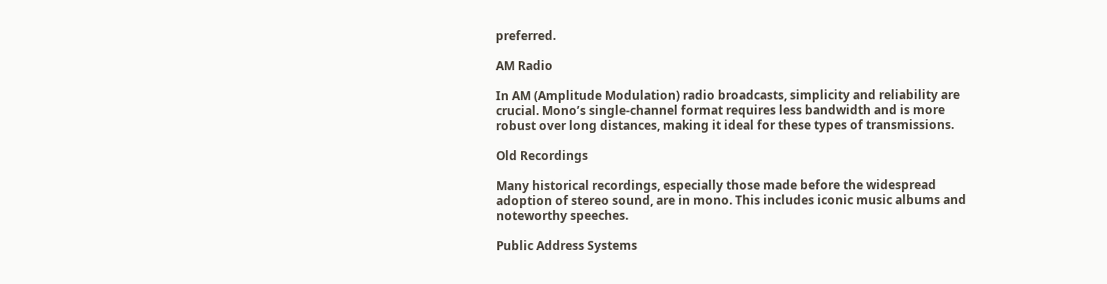preferred.

AM Radio

In AM (Amplitude Modulation) radio broadcasts, simplicity and reliability are crucial. Mono’s single-channel format requires less bandwidth and is more robust over long distances, making it ideal for these types of transmissions.

Old Recordings

Many historical recordings, especially those made before the widespread adoption of stereo sound, are in mono. This includes iconic music albums and noteworthy speeches.

Public Address Systems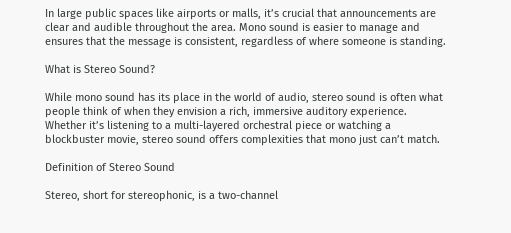In large public spaces like airports or malls, it’s crucial that announcements are clear and audible throughout the area. Mono sound is easier to manage and ensures that the message is consistent, regardless of where someone is standing.

What is Stereo Sound?

While mono sound has its place in the world of audio, stereo sound is often what people think of when they envision a rich, immersive auditory experience. Whether it’s listening to a multi-layered orchestral piece or watching a blockbuster movie, stereo sound offers complexities that mono just can’t match.

Definition of Stereo Sound

Stereo, short for stereophonic, is a two-channel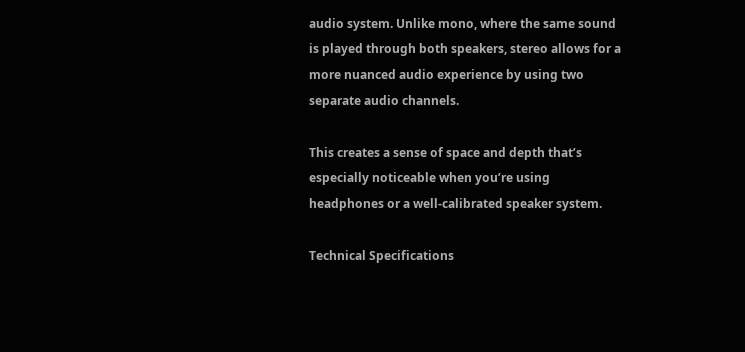audio system. Unlike mono, where the same sound is played through both speakers, stereo allows for a more nuanced audio experience by using two separate audio channels.

This creates a sense of space and depth that’s especially noticeable when you’re using headphones or a well-calibrated speaker system.

Technical Specifications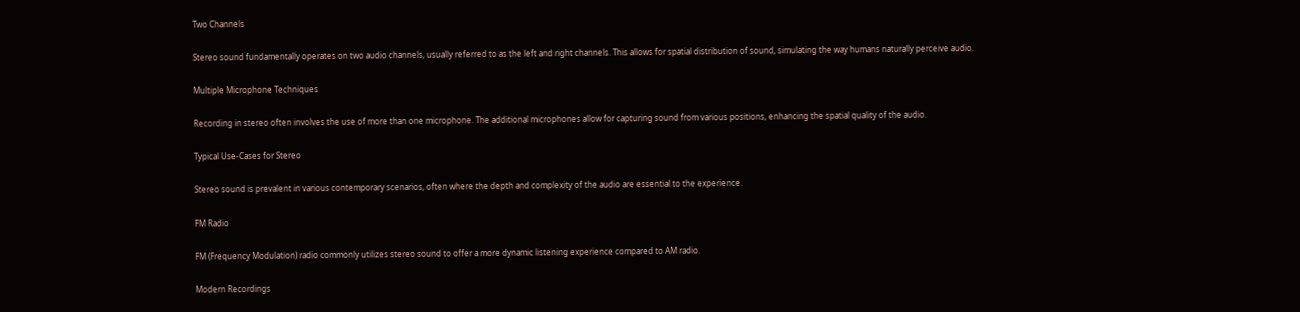Two Channels

Stereo sound fundamentally operates on two audio channels, usually referred to as the left and right channels. This allows for spatial distribution of sound, simulating the way humans naturally perceive audio.

Multiple Microphone Techniques

Recording in stereo often involves the use of more than one microphone. The additional microphones allow for capturing sound from various positions, enhancing the spatial quality of the audio.

Typical Use-Cases for Stereo

Stereo sound is prevalent in various contemporary scenarios, often where the depth and complexity of the audio are essential to the experience.

FM Radio

FM (Frequency Modulation) radio commonly utilizes stereo sound to offer a more dynamic listening experience compared to AM radio.

Modern Recordings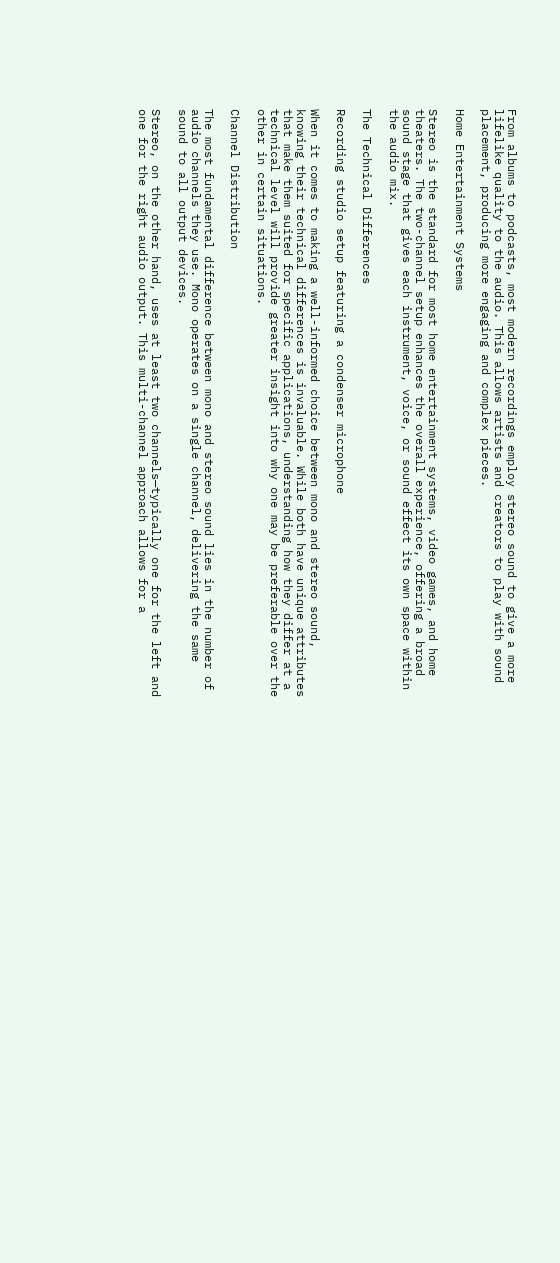From albums to podcasts, most modern recordings employ stereo sound to give a more lifelike quality to the audio. This allows artists and creators to play with sound placement, producing more engaging and complex pieces.

Home Entertainment Systems

Stereo is the standard for most home entertainment systems, video games, and home theaters. The two-channel setup enhances the overall experience, offering a broad sound stage that gives each instrument, voice, or sound effect its own space within the audio mix.

The Technical Differences

Recording studio setup featuring a condenser microphone

When it comes to making a well-informed choice between mono and stereo sound, knowing their technical differences is invaluable. While both have unique attributes that make them suited for specific applications, understanding how they differ at a technical level will provide greater insight into why one may be preferable over the other in certain situations.

Channel Distribution

The most fundamental difference between mono and stereo sound lies in the number of audio channels they use. Mono operates on a single channel, delivering the same sound to all output devices.

Stereo, on the other hand, uses at least two channels—typically one for the left and one for the right audio output. This multi-channel approach allows for a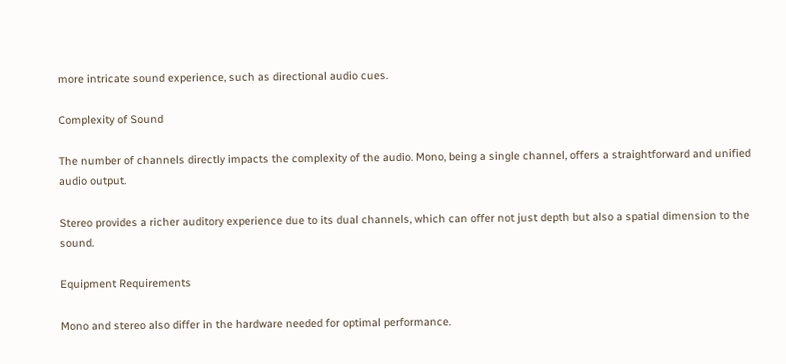more intricate sound experience, such as directional audio cues.

Complexity of Sound

The number of channels directly impacts the complexity of the audio. Mono, being a single channel, offers a straightforward and unified audio output.

Stereo provides a richer auditory experience due to its dual channels, which can offer not just depth but also a spatial dimension to the sound.

Equipment Requirements

Mono and stereo also differ in the hardware needed for optimal performance.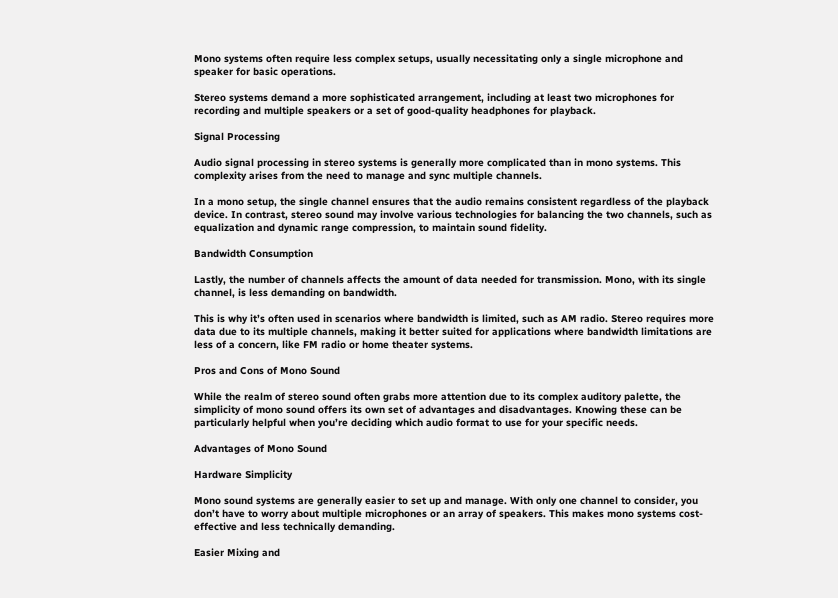Mono systems often require less complex setups, usually necessitating only a single microphone and speaker for basic operations.

Stereo systems demand a more sophisticated arrangement, including at least two microphones for recording and multiple speakers or a set of good-quality headphones for playback.

Signal Processing

Audio signal processing in stereo systems is generally more complicated than in mono systems. This complexity arises from the need to manage and sync multiple channels.

In a mono setup, the single channel ensures that the audio remains consistent regardless of the playback device. In contrast, stereo sound may involve various technologies for balancing the two channels, such as equalization and dynamic range compression, to maintain sound fidelity.

Bandwidth Consumption

Lastly, the number of channels affects the amount of data needed for transmission. Mono, with its single channel, is less demanding on bandwidth.

This is why it’s often used in scenarios where bandwidth is limited, such as AM radio. Stereo requires more data due to its multiple channels, making it better suited for applications where bandwidth limitations are less of a concern, like FM radio or home theater systems.

Pros and Cons of Mono Sound

While the realm of stereo sound often grabs more attention due to its complex auditory palette, the simplicity of mono sound offers its own set of advantages and disadvantages. Knowing these can be particularly helpful when you’re deciding which audio format to use for your specific needs.

Advantages of Mono Sound

Hardware Simplicity

Mono sound systems are generally easier to set up and manage. With only one channel to consider, you don’t have to worry about multiple microphones or an array of speakers. This makes mono systems cost-effective and less technically demanding.

Easier Mixing and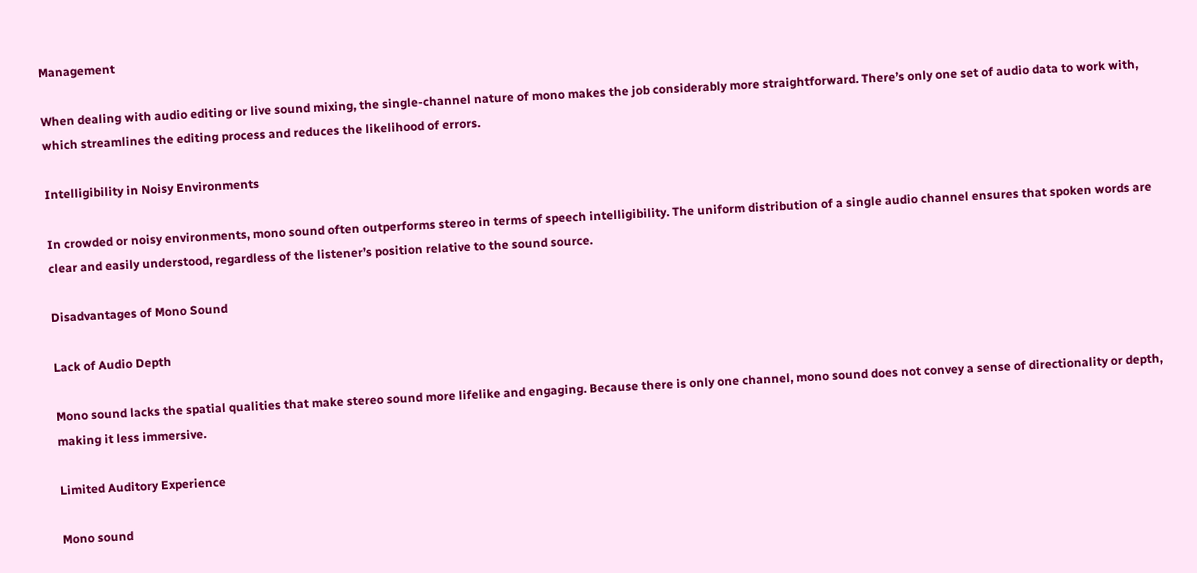Management

When dealing with audio editing or live sound mixing, the single-channel nature of mono makes the job considerably more straightforward. There’s only one set of audio data to work with, which streamlines the editing process and reduces the likelihood of errors.

Intelligibility in Noisy Environments

In crowded or noisy environments, mono sound often outperforms stereo in terms of speech intelligibility. The uniform distribution of a single audio channel ensures that spoken words are clear and easily understood, regardless of the listener’s position relative to the sound source.

Disadvantages of Mono Sound

Lack of Audio Depth

Mono sound lacks the spatial qualities that make stereo sound more lifelike and engaging. Because there is only one channel, mono sound does not convey a sense of directionality or depth, making it less immersive.

Limited Auditory Experience

Mono sound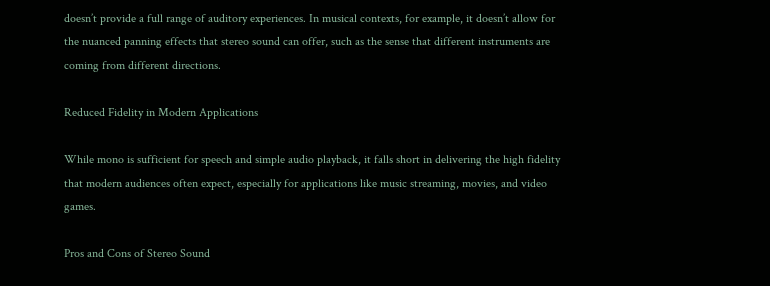doesn’t provide a full range of auditory experiences. In musical contexts, for example, it doesn’t allow for the nuanced panning effects that stereo sound can offer, such as the sense that different instruments are coming from different directions.

Reduced Fidelity in Modern Applications

While mono is sufficient for speech and simple audio playback, it falls short in delivering the high fidelity that modern audiences often expect, especially for applications like music streaming, movies, and video games.

Pros and Cons of Stereo Sound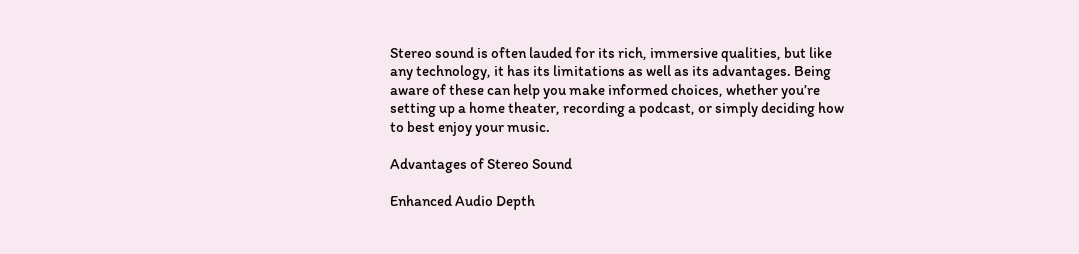Stereo sound is often lauded for its rich, immersive qualities, but like any technology, it has its limitations as well as its advantages. Being aware of these can help you make informed choices, whether you’re setting up a home theater, recording a podcast, or simply deciding how to best enjoy your music.

Advantages of Stereo Sound

Enhanced Audio Depth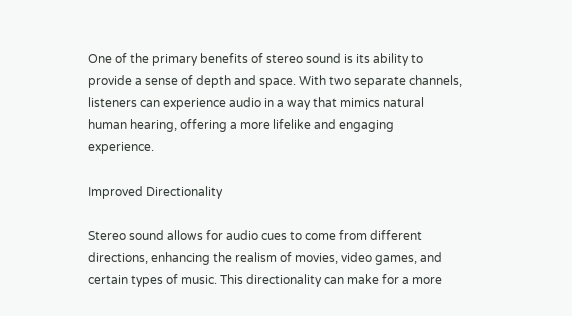One of the primary benefits of stereo sound is its ability to provide a sense of depth and space. With two separate channels, listeners can experience audio in a way that mimics natural human hearing, offering a more lifelike and engaging experience.

Improved Directionality

Stereo sound allows for audio cues to come from different directions, enhancing the realism of movies, video games, and certain types of music. This directionality can make for a more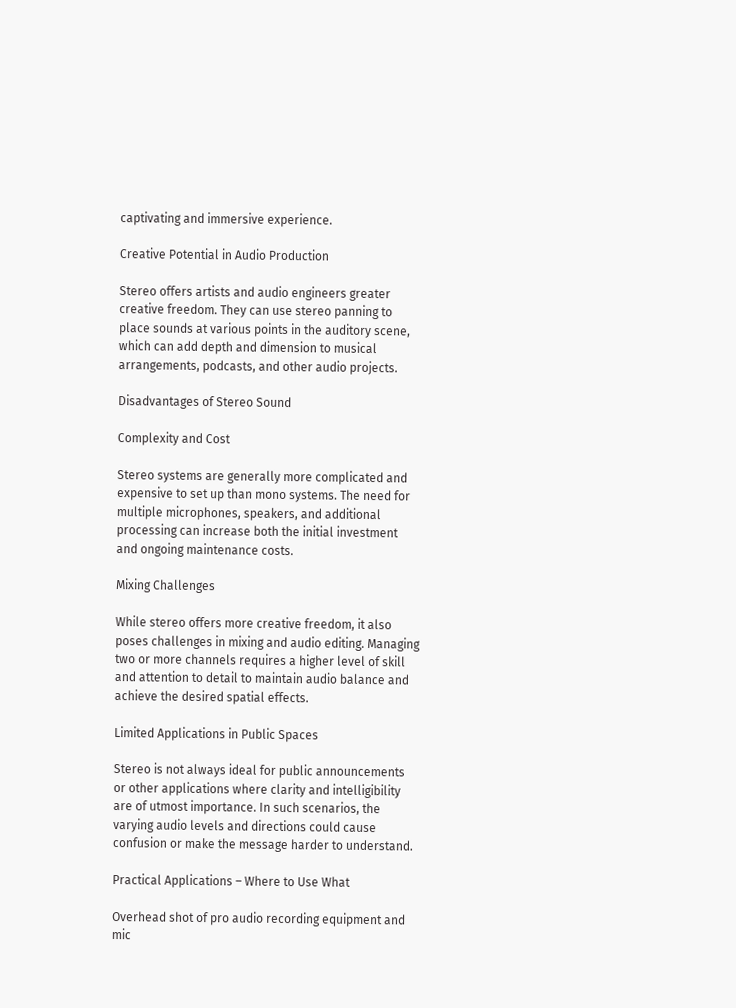captivating and immersive experience.

Creative Potential in Audio Production

Stereo offers artists and audio engineers greater creative freedom. They can use stereo panning to place sounds at various points in the auditory scene, which can add depth and dimension to musical arrangements, podcasts, and other audio projects.

Disadvantages of Stereo Sound

Complexity and Cost

Stereo systems are generally more complicated and expensive to set up than mono systems. The need for multiple microphones, speakers, and additional processing can increase both the initial investment and ongoing maintenance costs.

Mixing Challenges

While stereo offers more creative freedom, it also poses challenges in mixing and audio editing. Managing two or more channels requires a higher level of skill and attention to detail to maintain audio balance and achieve the desired spatial effects.

Limited Applications in Public Spaces

Stereo is not always ideal for public announcements or other applications where clarity and intelligibility are of utmost importance. In such scenarios, the varying audio levels and directions could cause confusion or make the message harder to understand.

Practical Applications – Where to Use What

Overhead shot of pro audio recording equipment and mic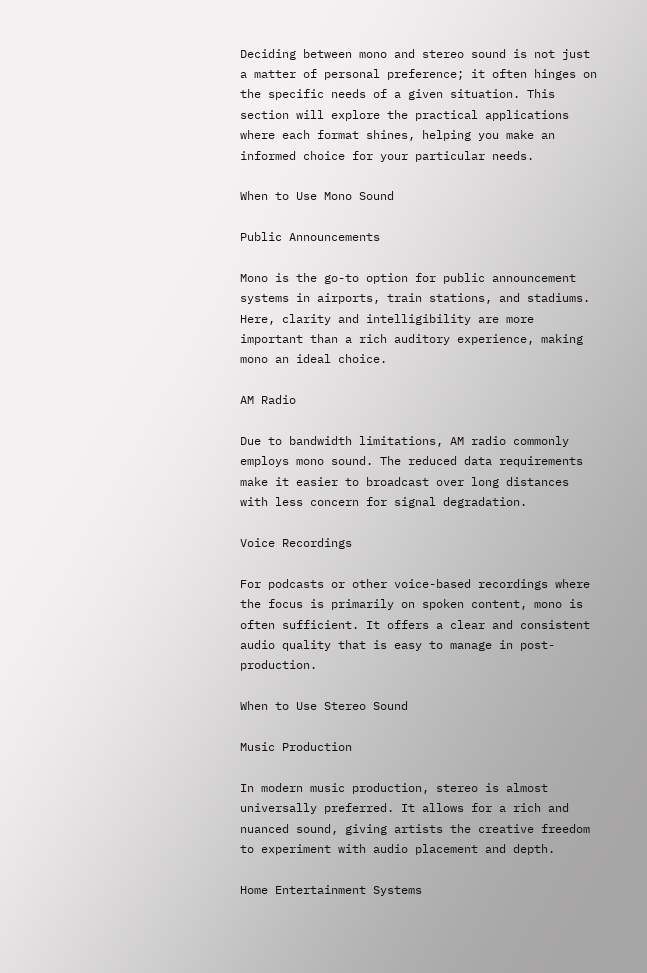Deciding between mono and stereo sound is not just a matter of personal preference; it often hinges on the specific needs of a given situation. This section will explore the practical applications where each format shines, helping you make an informed choice for your particular needs.

When to Use Mono Sound

Public Announcements

Mono is the go-to option for public announcement systems in airports, train stations, and stadiums. Here, clarity and intelligibility are more important than a rich auditory experience, making mono an ideal choice.

AM Radio

Due to bandwidth limitations, AM radio commonly employs mono sound. The reduced data requirements make it easier to broadcast over long distances with less concern for signal degradation.

Voice Recordings

For podcasts or other voice-based recordings where the focus is primarily on spoken content, mono is often sufficient. It offers a clear and consistent audio quality that is easy to manage in post-production.

When to Use Stereo Sound

Music Production

In modern music production, stereo is almost universally preferred. It allows for a rich and nuanced sound, giving artists the creative freedom to experiment with audio placement and depth.

Home Entertainment Systems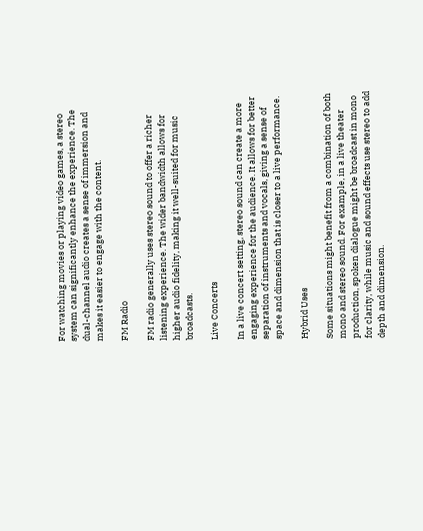For watching movies or playing video games, a stereo system can significantly enhance the experience. The dual-channel audio creates a sense of immersion and makes it easier to engage with the content.

FM Radio

FM radio generally uses stereo sound to offer a richer listening experience. The wider bandwidth allows for higher audio fidelity, making it well-suited for music broadcasts.

Live Concerts

In a live concert setting, stereo sound can create a more engaging experience for the audience. It allows for better separation of instruments and vocals, giving a sense of space and dimension that is closer to a live performance.

Hybrid Uses

Some situations might benefit from a combination of both mono and stereo sound. For example, in a live theater production, spoken dialogue might be broadcast in mono for clarity, while music and sound effects use stereo to add depth and dimension.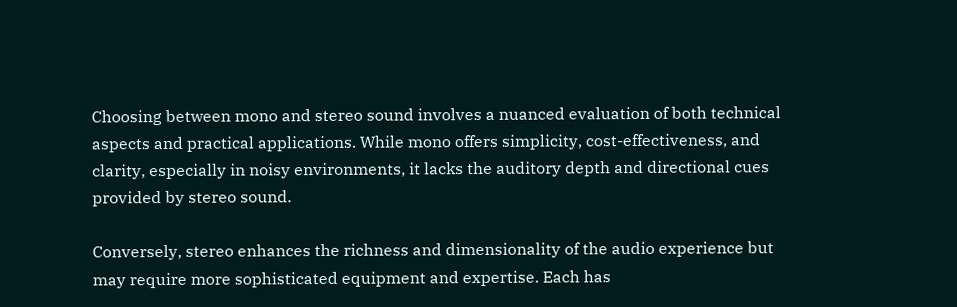Choosing between mono and stereo sound involves a nuanced evaluation of both technical aspects and practical applications. While mono offers simplicity, cost-effectiveness, and clarity, especially in noisy environments, it lacks the auditory depth and directional cues provided by stereo sound.

Conversely, stereo enhances the richness and dimensionality of the audio experience but may require more sophisticated equipment and expertise. Each has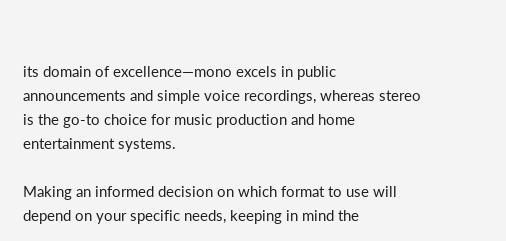its domain of excellence—mono excels in public announcements and simple voice recordings, whereas stereo is the go-to choice for music production and home entertainment systems.

Making an informed decision on which format to use will depend on your specific needs, keeping in mind the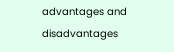advantages and disadvantages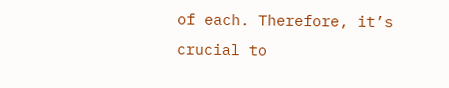of each. Therefore, it’s crucial to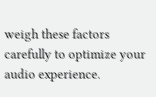weigh these factors carefully to optimize your audio experience.